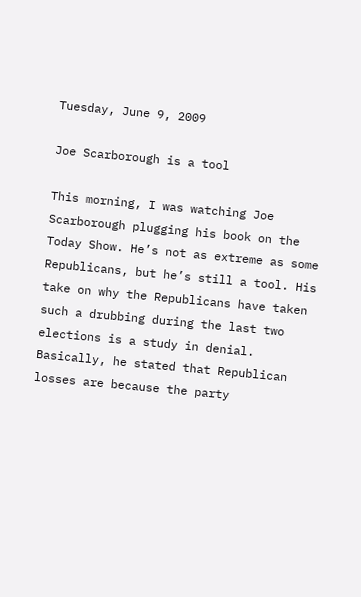Tuesday, June 9, 2009

Joe Scarborough is a tool

This morning, I was watching Joe Scarborough plugging his book on the Today Show. He’s not as extreme as some Republicans, but he’s still a tool. His take on why the Republicans have taken such a drubbing during the last two elections is a study in denial. Basically, he stated that Republican losses are because the party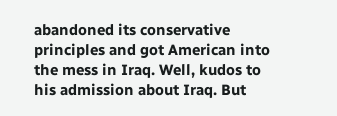abandoned its conservative principles and got American into the mess in Iraq. Well, kudos to his admission about Iraq. But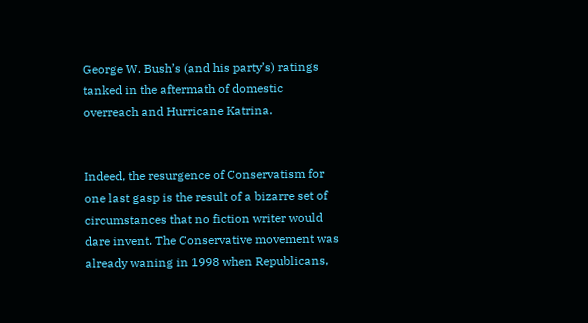George W. Bush’s (and his party’s) ratings tanked in the aftermath of domestic overreach and Hurricane Katrina.


Indeed, the resurgence of Conservatism for one last gasp is the result of a bizarre set of circumstances that no fiction writer would dare invent. The Conservative movement was already waning in 1998 when Republicans,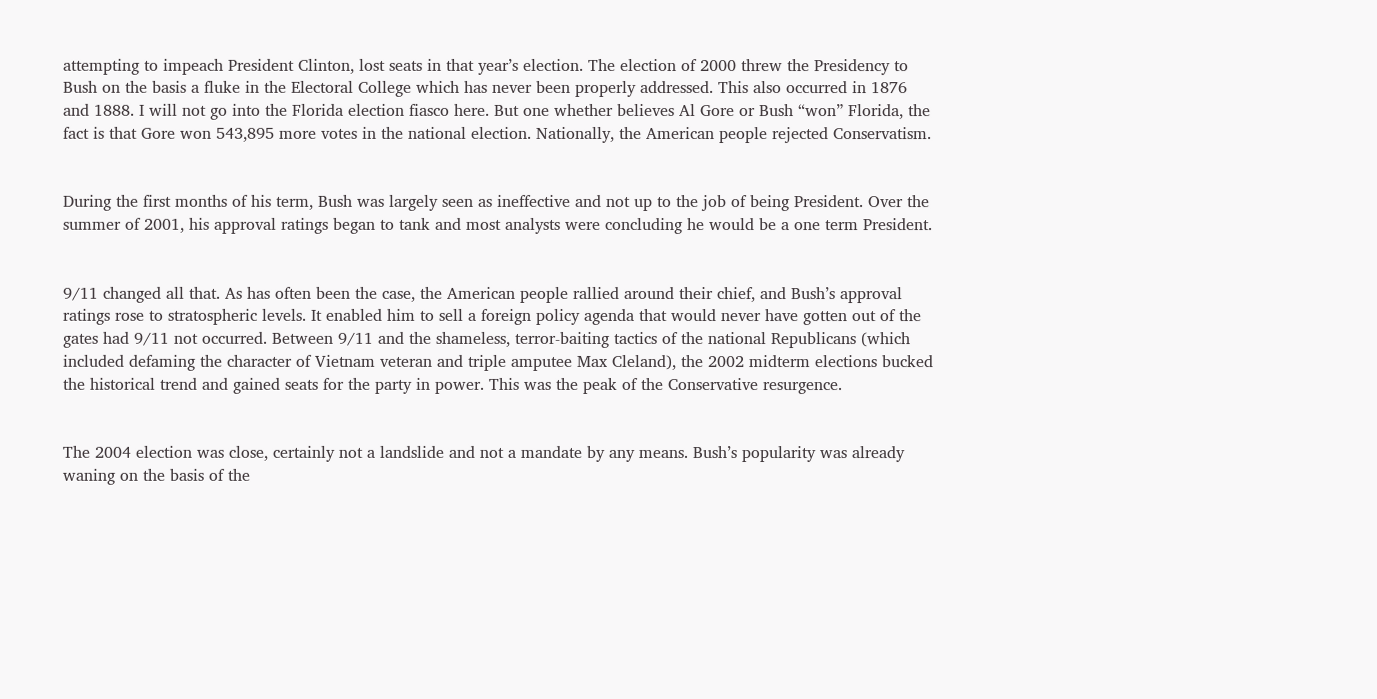attempting to impeach President Clinton, lost seats in that year’s election. The election of 2000 threw the Presidency to Bush on the basis a fluke in the Electoral College which has never been properly addressed. This also occurred in 1876 and 1888. I will not go into the Florida election fiasco here. But one whether believes Al Gore or Bush “won” Florida, the fact is that Gore won 543,895 more votes in the national election. Nationally, the American people rejected Conservatism.


During the first months of his term, Bush was largely seen as ineffective and not up to the job of being President. Over the summer of 2001, his approval ratings began to tank and most analysts were concluding he would be a one term President.


9/11 changed all that. As has often been the case, the American people rallied around their chief, and Bush’s approval ratings rose to stratospheric levels. It enabled him to sell a foreign policy agenda that would never have gotten out of the gates had 9/11 not occurred. Between 9/11 and the shameless, terror-baiting tactics of the national Republicans (which included defaming the character of Vietnam veteran and triple amputee Max Cleland), the 2002 midterm elections bucked the historical trend and gained seats for the party in power. This was the peak of the Conservative resurgence.


The 2004 election was close, certainly not a landslide and not a mandate by any means. Bush’s popularity was already waning on the basis of the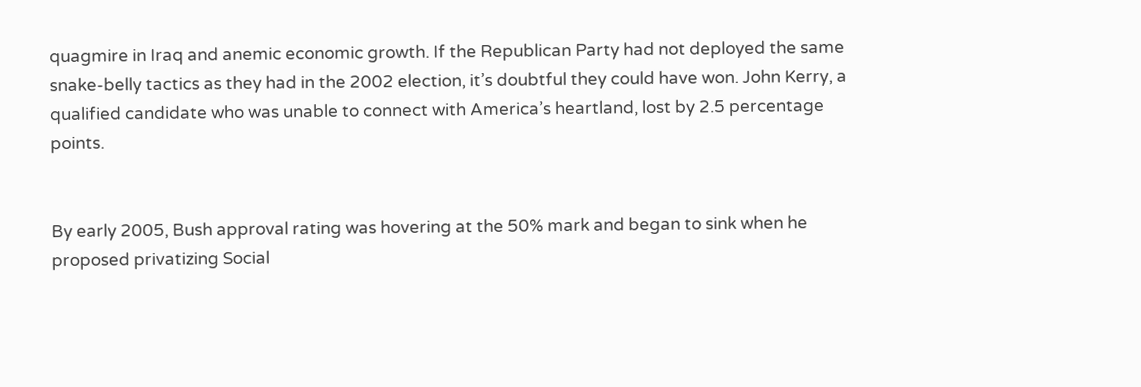quagmire in Iraq and anemic economic growth. If the Republican Party had not deployed the same snake-belly tactics as they had in the 2002 election, it’s doubtful they could have won. John Kerry, a qualified candidate who was unable to connect with America’s heartland, lost by 2.5 percentage points.


By early 2005, Bush approval rating was hovering at the 50% mark and began to sink when he proposed privatizing Social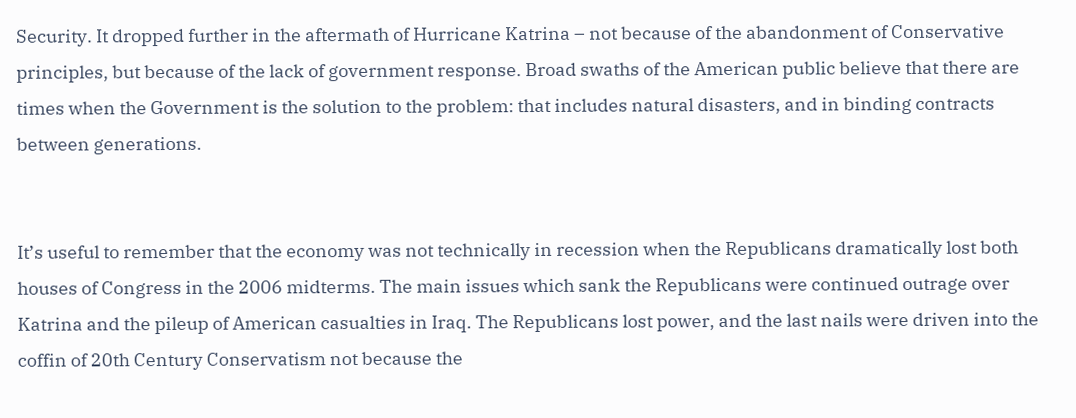Security. It dropped further in the aftermath of Hurricane Katrina – not because of the abandonment of Conservative principles, but because of the lack of government response. Broad swaths of the American public believe that there are times when the Government is the solution to the problem: that includes natural disasters, and in binding contracts between generations.


It’s useful to remember that the economy was not technically in recession when the Republicans dramatically lost both houses of Congress in the 2006 midterms. The main issues which sank the Republicans were continued outrage over Katrina and the pileup of American casualties in Iraq. The Republicans lost power, and the last nails were driven into the coffin of 20th Century Conservatism not because the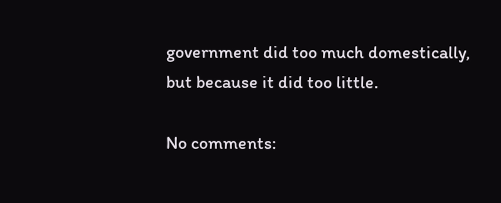government did too much domestically, but because it did too little.

No comments: